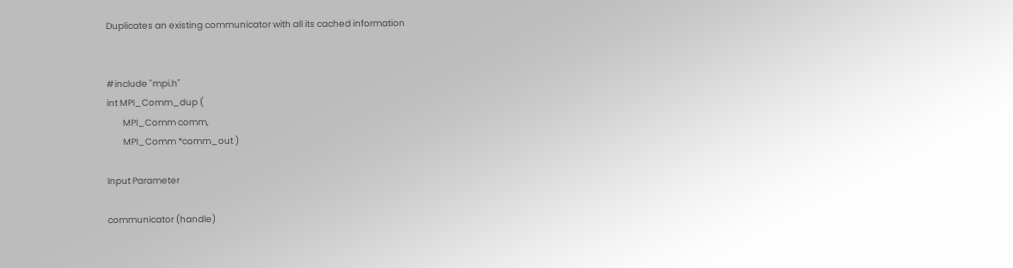Duplicates an existing communicator with all its cached information


#include "mpi.h"
int MPI_Comm_dup (
        MPI_Comm comm,
        MPI_Comm *comm_out )

Input Parameter

communicator (handle)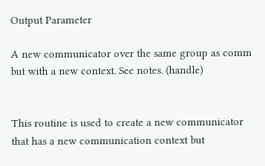Output Parameter

A new communicator over the same group as comm but with a new context. See notes. (handle)


This routine is used to create a new communicator that has a new communication context but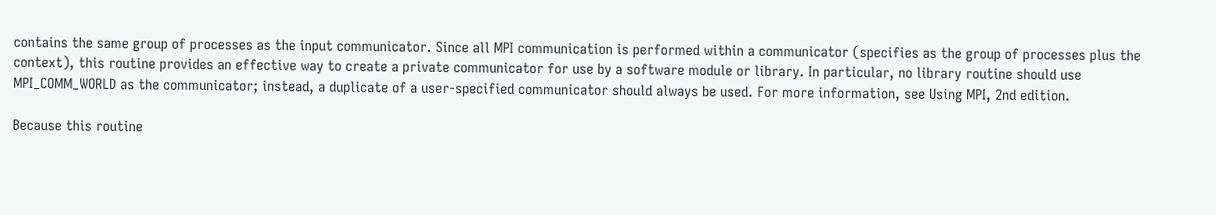contains the same group of processes as the input communicator. Since all MPI communication is performed within a communicator (specifies as the group of processes plus the context), this routine provides an effective way to create a private communicator for use by a software module or library. In particular, no library routine should use MPI_COMM_WORLD as the communicator; instead, a duplicate of a user-specified communicator should always be used. For more information, see Using MPI, 2nd edition.

Because this routine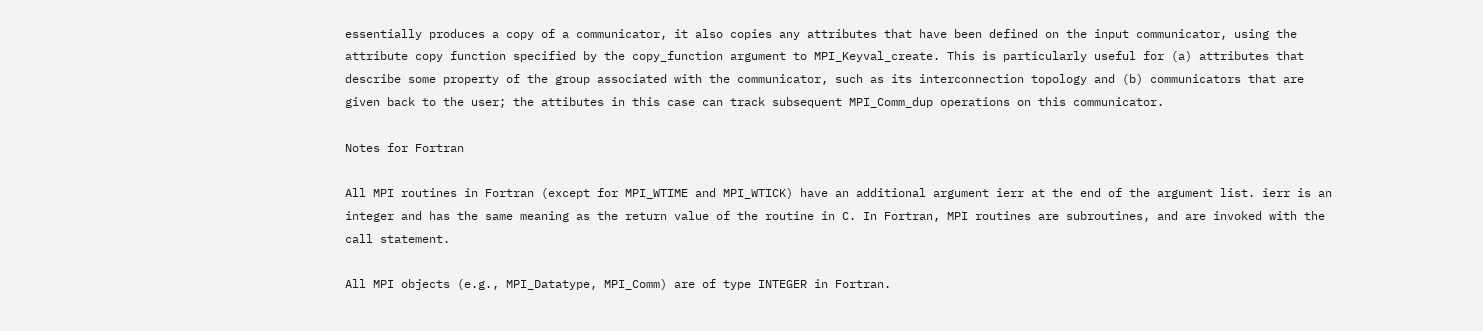essentially produces a copy of a communicator, it also copies any attributes that have been defined on the input communicator, using the attribute copy function specified by the copy_function argument to MPI_Keyval_create. This is particularly useful for (a) attributes that describe some property of the group associated with the communicator, such as its interconnection topology and (b) communicators that are given back to the user; the attibutes in this case can track subsequent MPI_Comm_dup operations on this communicator.

Notes for Fortran

All MPI routines in Fortran (except for MPI_WTIME and MPI_WTICK) have an additional argument ierr at the end of the argument list. ierr is an integer and has the same meaning as the return value of the routine in C. In Fortran, MPI routines are subroutines, and are invoked with the call statement.

All MPI objects (e.g., MPI_Datatype, MPI_Comm) are of type INTEGER in Fortran.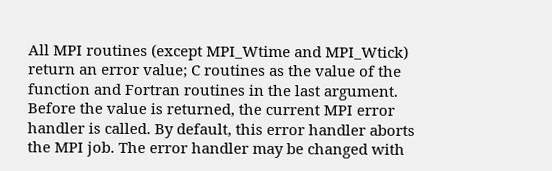All MPI routines (except MPI_Wtime and MPI_Wtick) return an error value; C routines as the value of the function and Fortran routines in the last argument. Before the value is returned, the current MPI error handler is called. By default, this error handler aborts the MPI job. The error handler may be changed with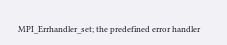MPI_Errhandler_set; the predefined error handler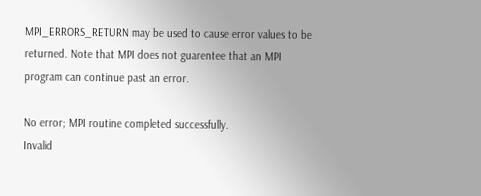MPI_ERRORS_RETURN may be used to cause error values to be returned. Note that MPI does not guarentee that an MPI program can continue past an error.

No error; MPI routine completed successfully.
Invalid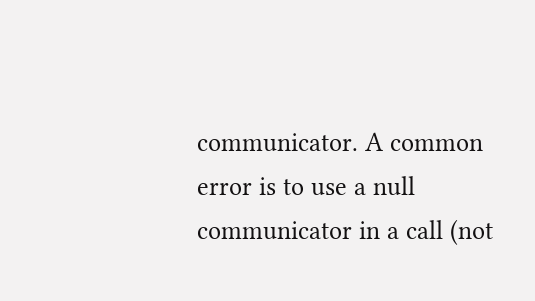communicator. A common error is to use a null communicator in a call (not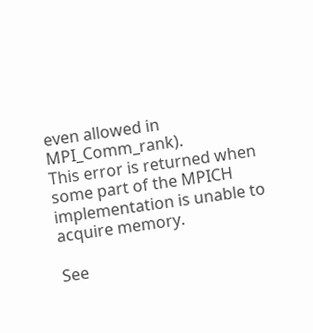even allowed in MPI_Comm_rank).
This error is returned when some part of the MPICH implementation is unable to acquire memory.

See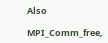Also

MPI_Comm_free,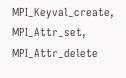MPI_Keyval_create, MPI_Attr_set, MPI_Attr_delete